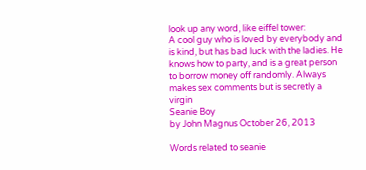look up any word, like eiffel tower:
A cool guy who is loved by everybody and is kind, but has bad luck with the ladies. He knows how to party, and is a great person to borrow money off randomly. Always makes sex comments but is secretly a virgin
Seanie Boy
by John Magnus October 26, 2013

Words related to seanie